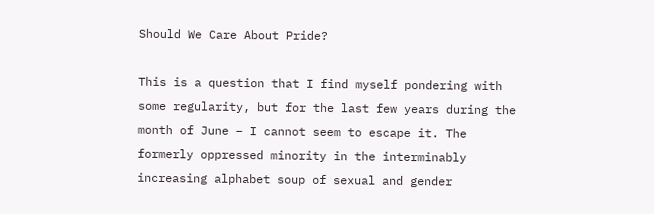Should We Care About Pride?

This is a question that I find myself pondering with some regularity, but for the last few years during the month of June – I cannot seem to escape it. The formerly oppressed minority in the interminably increasing alphabet soup of sexual and gender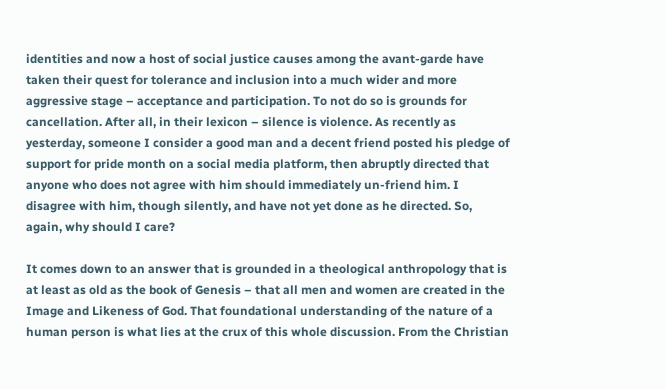identities and now a host of social justice causes among the avant-garde have taken their quest for tolerance and inclusion into a much wider and more aggressive stage – acceptance and participation. To not do so is grounds for cancellation. After all, in their lexicon – silence is violence. As recently as yesterday, someone I consider a good man and a decent friend posted his pledge of support for pride month on a social media platform, then abruptly directed that anyone who does not agree with him should immediately un-friend him. I disagree with him, though silently, and have not yet done as he directed. So, again, why should I care?

It comes down to an answer that is grounded in a theological anthropology that is at least as old as the book of Genesis – that all men and women are created in the Image and Likeness of God. That foundational understanding of the nature of a human person is what lies at the crux of this whole discussion. From the Christian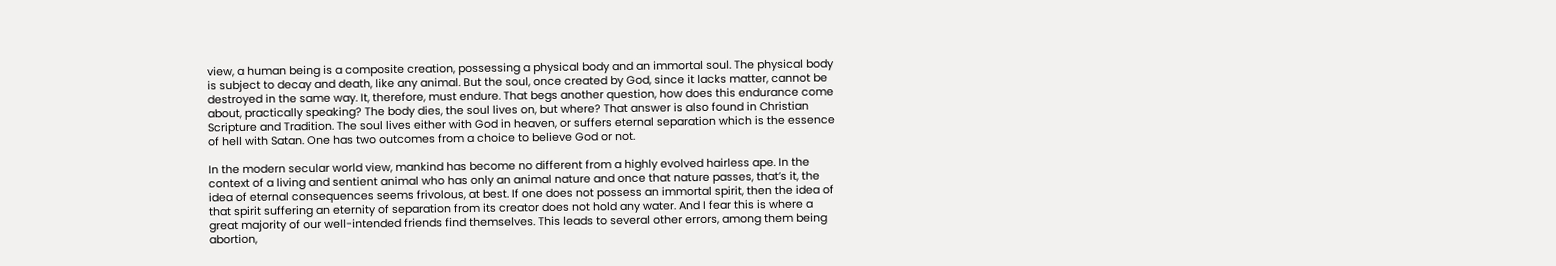view, a human being is a composite creation, possessing a physical body and an immortal soul. The physical body is subject to decay and death, like any animal. But the soul, once created by God, since it lacks matter, cannot be destroyed in the same way. It, therefore, must endure. That begs another question, how does this endurance come about, practically speaking? The body dies, the soul lives on, but where? That answer is also found in Christian Scripture and Tradition. The soul lives either with God in heaven, or suffers eternal separation which is the essence of hell with Satan. One has two outcomes from a choice to believe God or not.

In the modern secular world view, mankind has become no different from a highly evolved hairless ape. In the context of a living and sentient animal who has only an animal nature and once that nature passes, that’s it, the idea of eternal consequences seems frivolous, at best. If one does not possess an immortal spirit, then the idea of that spirit suffering an eternity of separation from its creator does not hold any water. And I fear this is where a great majority of our well-intended friends find themselves. This leads to several other errors, among them being abortion,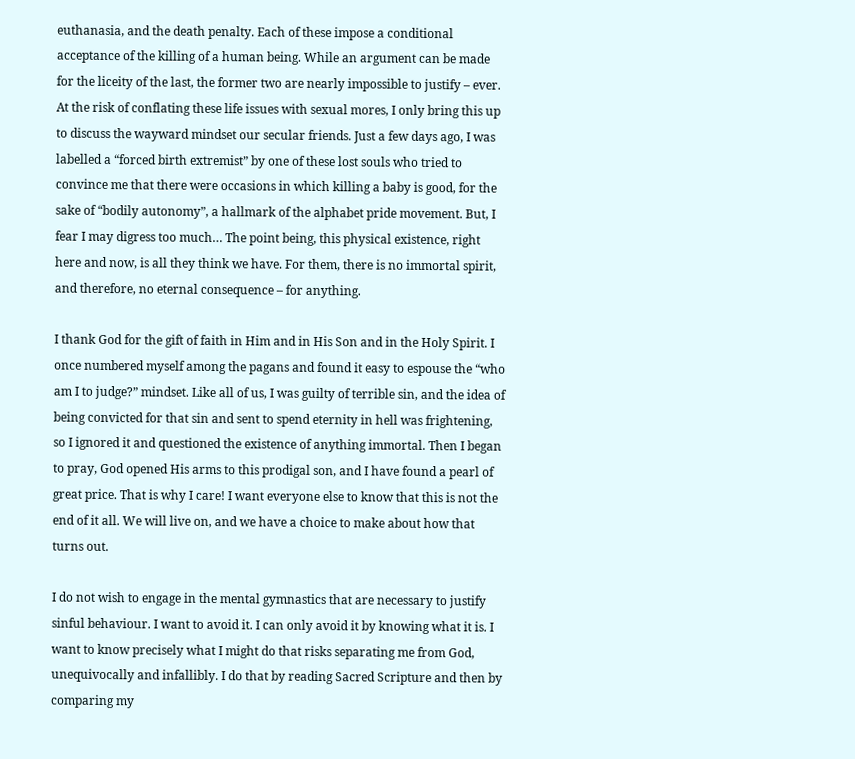euthanasia, and the death penalty. Each of these impose a conditional acceptance of the killing of a human being. While an argument can be made for the liceity of the last, the former two are nearly impossible to justify – ever. At the risk of conflating these life issues with sexual mores, I only bring this up to discuss the wayward mindset our secular friends. Just a few days ago, I was labelled a “forced birth extremist” by one of these lost souls who tried to convince me that there were occasions in which killing a baby is good, for the sake of “bodily autonomy”, a hallmark of the alphabet pride movement. But, I fear I may digress too much… The point being, this physical existence, right here and now, is all they think we have. For them, there is no immortal spirit, and therefore, no eternal consequence – for anything.

I thank God for the gift of faith in Him and in His Son and in the Holy Spirit. I once numbered myself among the pagans and found it easy to espouse the “who am I to judge?” mindset. Like all of us, I was guilty of terrible sin, and the idea of being convicted for that sin and sent to spend eternity in hell was frightening, so I ignored it and questioned the existence of anything immortal. Then I began to pray, God opened His arms to this prodigal son, and I have found a pearl of great price. That is why I care! I want everyone else to know that this is not the end of it all. We will live on, and we have a choice to make about how that turns out.

I do not wish to engage in the mental gymnastics that are necessary to justify sinful behaviour. I want to avoid it. I can only avoid it by knowing what it is. I want to know precisely what I might do that risks separating me from God, unequivocally and infallibly. I do that by reading Sacred Scripture and then by comparing my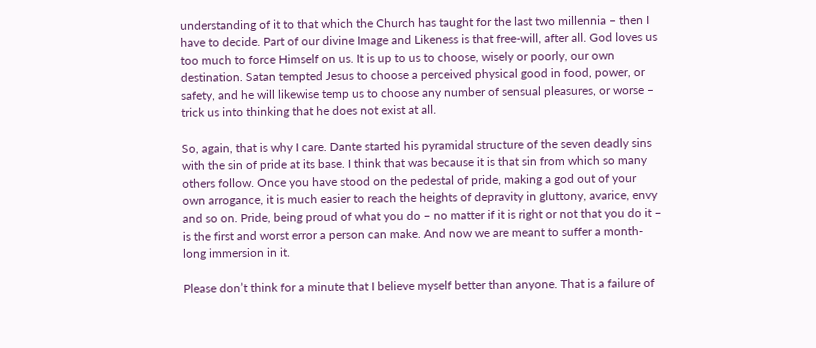understanding of it to that which the Church has taught for the last two millennia – then I have to decide. Part of our divine Image and Likeness is that free-will, after all. God loves us too much to force Himself on us. It is up to us to choose, wisely or poorly, our own destination. Satan tempted Jesus to choose a perceived physical good in food, power, or safety, and he will likewise temp us to choose any number of sensual pleasures, or worse – trick us into thinking that he does not exist at all.

So, again, that is why I care. Dante started his pyramidal structure of the seven deadly sins with the sin of pride at its base. I think that was because it is that sin from which so many others follow. Once you have stood on the pedestal of pride, making a god out of your own arrogance, it is much easier to reach the heights of depravity in gluttony, avarice, envy and so on. Pride, being proud of what you do – no matter if it is right or not that you do it – is the first and worst error a person can make. And now we are meant to suffer a month-long immersion in it.

Please don’t think for a minute that I believe myself better than anyone. That is a failure of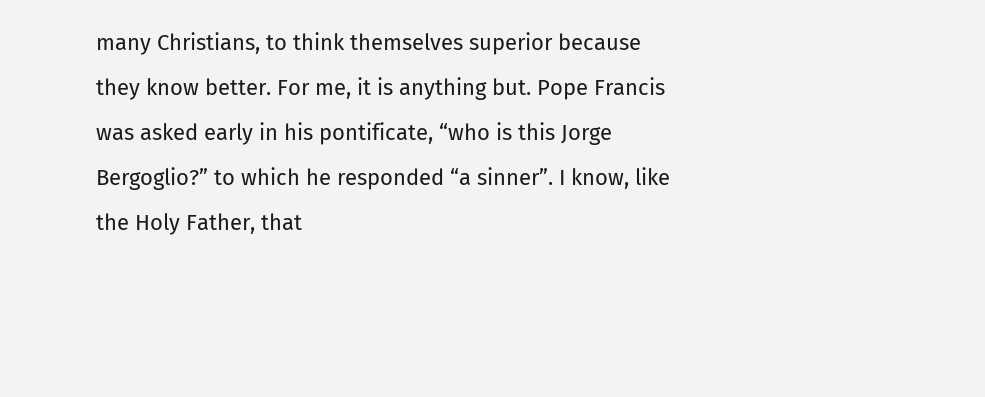many Christians, to think themselves superior because they know better. For me, it is anything but. Pope Francis was asked early in his pontificate, “who is this Jorge Bergoglio?” to which he responded “a sinner”. I know, like the Holy Father, that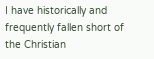I have historically and frequently fallen short of the Christian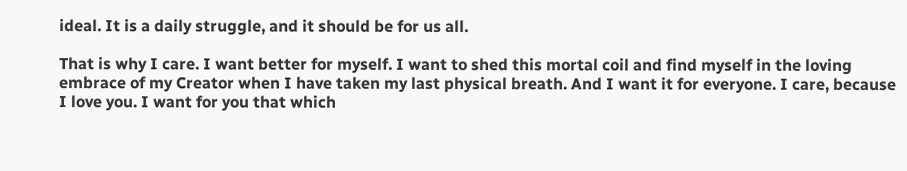ideal. It is a daily struggle, and it should be for us all.

That is why I care. I want better for myself. I want to shed this mortal coil and find myself in the loving embrace of my Creator when I have taken my last physical breath. And I want it for everyone. I care, because I love you. I want for you that which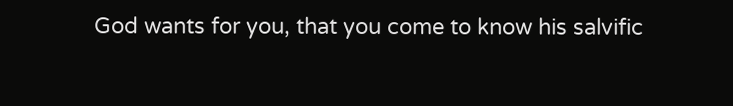God wants for you, that you come to know his salvific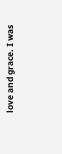love and grace. I was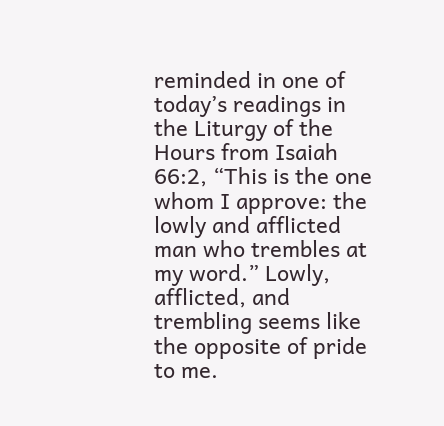reminded in one of today’s readings in the Liturgy of the Hours from Isaiah 66:2, “This is the one whom I approve: the lowly and afflicted man who trembles at my word.” Lowly, afflicted, and trembling seems like the opposite of pride to me.